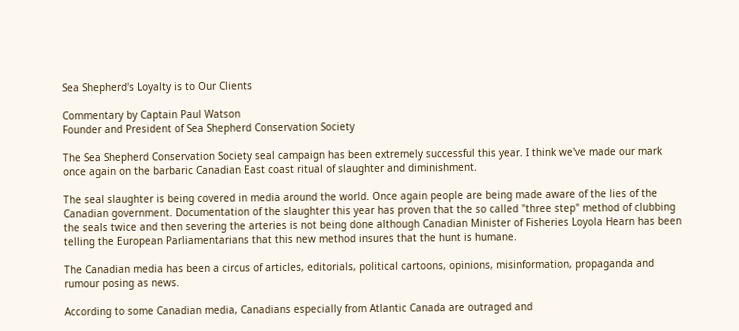Sea Shepherd's Loyalty is to Our Clients

Commentary by Captain Paul Watson
Founder and President of Sea Shepherd Conservation Society

The Sea Shepherd Conservation Society seal campaign has been extremely successful this year. I think we've made our mark once again on the barbaric Canadian East coast ritual of slaughter and diminishment.

The seal slaughter is being covered in media around the world. Once again people are being made aware of the lies of the Canadian government. Documentation of the slaughter this year has proven that the so called "three step" method of clubbing the seals twice and then severing the arteries is not being done although Canadian Minister of Fisheries Loyola Hearn has been telling the European Parliamentarians that this new method insures that the hunt is humane.

The Canadian media has been a circus of articles, editorials, political cartoons, opinions, misinformation, propaganda and rumour posing as news.

According to some Canadian media, Canadians especially from Atlantic Canada are outraged and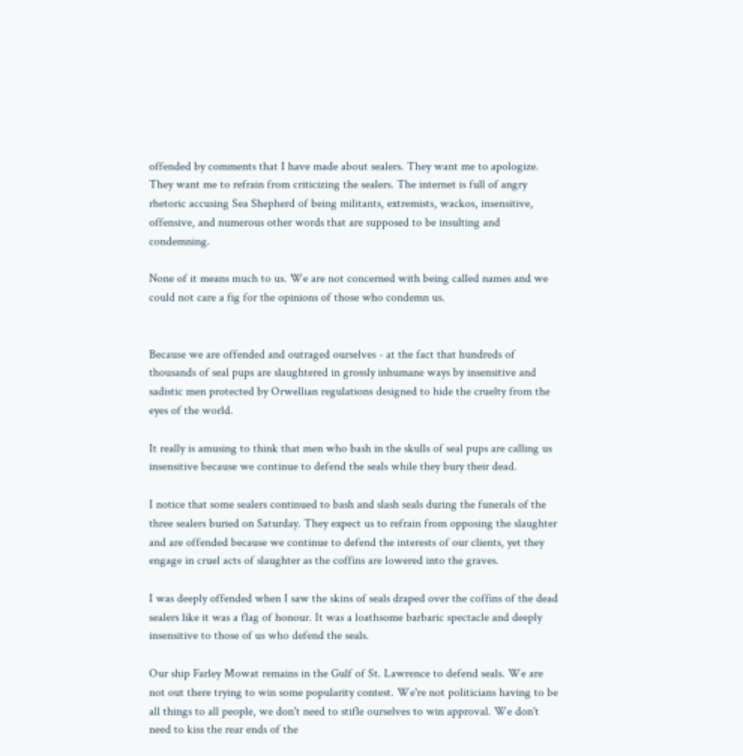offended by comments that I have made about sealers. They want me to apologize. They want me to refrain from criticizing the sealers. The internet is full of angry rhetoric accusing Sea Shepherd of being militants, extremists, wackos, insensitive, offensive, and numerous other words that are supposed to be insulting and condemning.

None of it means much to us. We are not concerned with being called names and we could not care a fig for the opinions of those who condemn us.


Because we are offended and outraged ourselves - at the fact that hundreds of thousands of seal pups are slaughtered in grossly inhumane ways by insensitive and sadistic men protected by Orwellian regulations designed to hide the cruelty from the eyes of the world.

It really is amusing to think that men who bash in the skulls of seal pups are calling us insensitive because we continue to defend the seals while they bury their dead.

I notice that some sealers continued to bash and slash seals during the funerals of the three sealers buried on Saturday. They expect us to refrain from opposing the slaughter and are offended because we continue to defend the interests of our clients, yet they engage in cruel acts of slaughter as the coffins are lowered into the graves.

I was deeply offended when I saw the skins of seals draped over the coffins of the dead sealers like it was a flag of honour. It was a loathsome barbaric spectacle and deeply insensitive to those of us who defend the seals.

Our ship Farley Mowat remains in the Gulf of St. Lawrence to defend seals. We are not out there trying to win some popularity contest. We're not politicians having to be all things to all people, we don't need to stifle ourselves to win approval. We don't need to kiss the rear ends of the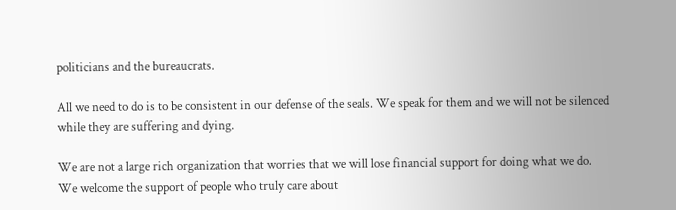politicians and the bureaucrats.

All we need to do is to be consistent in our defense of the seals. We speak for them and we will not be silenced while they are suffering and dying.

We are not a large rich organization that worries that we will lose financial support for doing what we do. We welcome the support of people who truly care about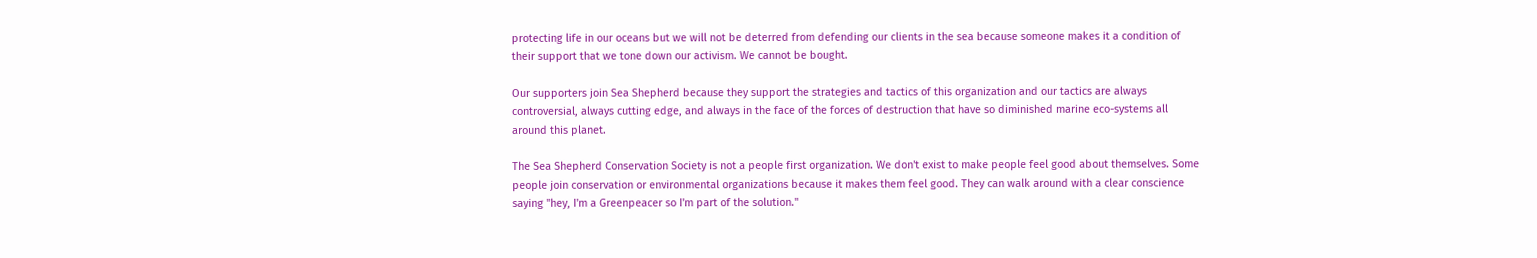protecting life in our oceans but we will not be deterred from defending our clients in the sea because someone makes it a condition of their support that we tone down our activism. We cannot be bought.

Our supporters join Sea Shepherd because they support the strategies and tactics of this organization and our tactics are always controversial, always cutting edge, and always in the face of the forces of destruction that have so diminished marine eco-systems all around this planet.

The Sea Shepherd Conservation Society is not a people first organization. We don't exist to make people feel good about themselves. Some people join conservation or environmental organizations because it makes them feel good. They can walk around with a clear conscience saying "hey, I'm a Greenpeacer so I'm part of the solution."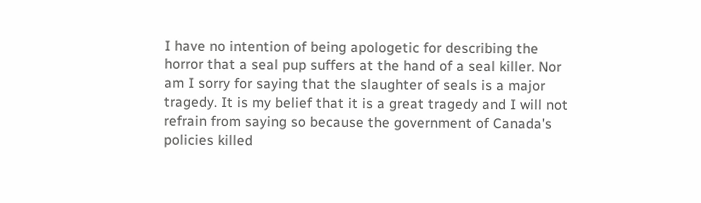I have no intention of being apologetic for describing the horror that a seal pup suffers at the hand of a seal killer. Nor am I sorry for saying that the slaughter of seals is a major tragedy. It is my belief that it is a great tragedy and I will not refrain from saying so because the government of Canada's policies killed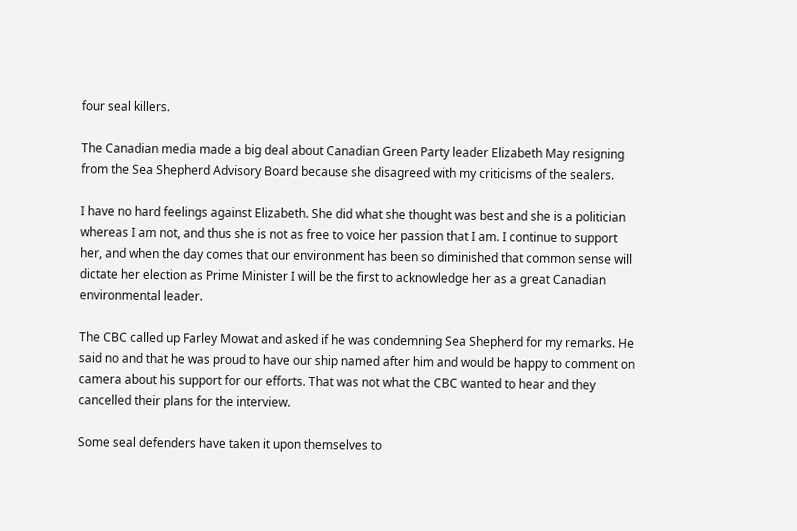four seal killers.

The Canadian media made a big deal about Canadian Green Party leader Elizabeth May resigning from the Sea Shepherd Advisory Board because she disagreed with my criticisms of the sealers.

I have no hard feelings against Elizabeth. She did what she thought was best and she is a politician whereas I am not, and thus she is not as free to voice her passion that I am. I continue to support her, and when the day comes that our environment has been so diminished that common sense will dictate her election as Prime Minister I will be the first to acknowledge her as a great Canadian environmental leader.

The CBC called up Farley Mowat and asked if he was condemning Sea Shepherd for my remarks. He said no and that he was proud to have our ship named after him and would be happy to comment on camera about his support for our efforts. That was not what the CBC wanted to hear and they cancelled their plans for the interview.

Some seal defenders have taken it upon themselves to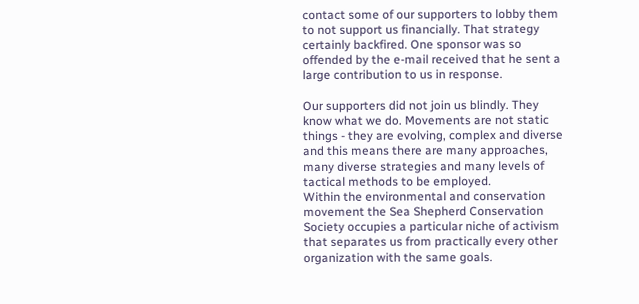contact some of our supporters to lobby them to not support us financially. That strategy certainly backfired. One sponsor was so offended by the e-mail received that he sent a large contribution to us in response.

Our supporters did not join us blindly. They know what we do. Movements are not static things - they are evolving, complex and diverse and this means there are many approaches, many diverse strategies and many levels of tactical methods to be employed.
Within the environmental and conservation movement the Sea Shepherd Conservation Society occupies a particular niche of activism that separates us from practically every other organization with the same goals.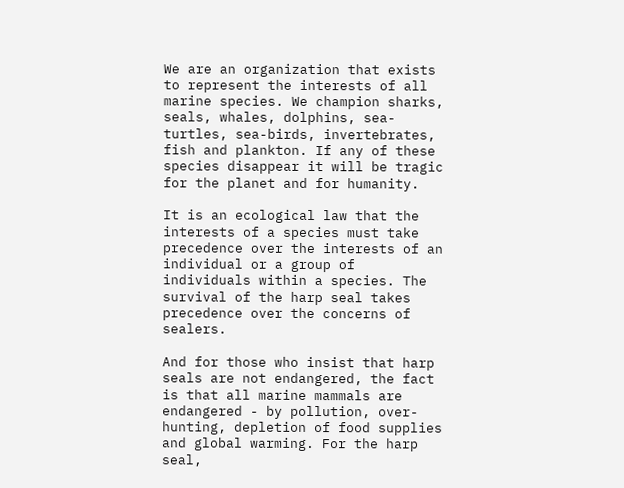We are an organization that exists to represent the interests of all marine species. We champion sharks, seals, whales, dolphins, sea-turtles, sea-birds, invertebrates, fish and plankton. If any of these species disappear it will be tragic for the planet and for humanity.

It is an ecological law that the interests of a species must take precedence over the interests of an individual or a group of individuals within a species. The survival of the harp seal takes precedence over the concerns of sealers.

And for those who insist that harp seals are not endangered, the fact is that all marine mammals are endangered - by pollution, over-hunting, depletion of food supplies and global warming. For the harp seal,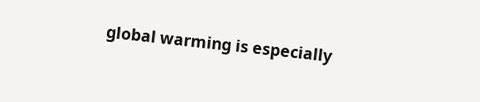global warming is especially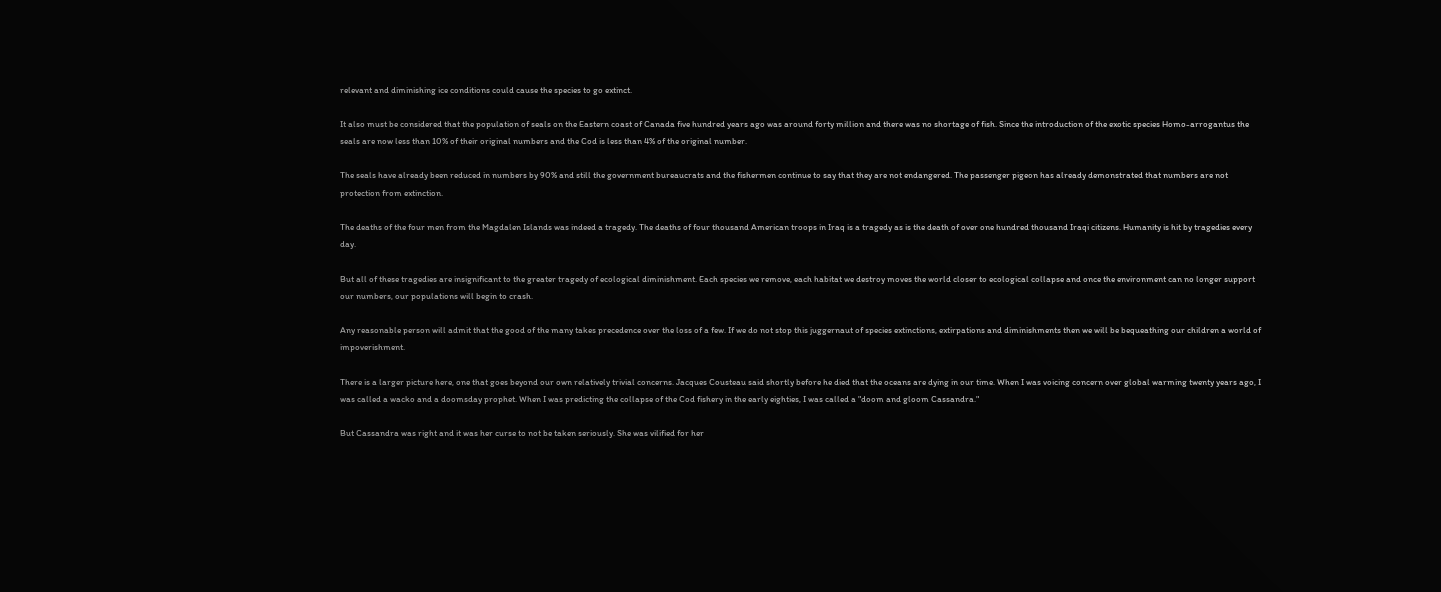relevant and diminishing ice conditions could cause the species to go extinct.

It also must be considered that the population of seals on the Eastern coast of Canada five hundred years ago was around forty million and there was no shortage of fish. Since the introduction of the exotic species Homo-arrogantus the seals are now less than 10% of their original numbers and the Cod is less than 4% of the original number.

The seals have already been reduced in numbers by 90% and still the government bureaucrats and the fishermen continue to say that they are not endangered. The passenger pigeon has already demonstrated that numbers are not protection from extinction.

The deaths of the four men from the Magdalen Islands was indeed a tragedy. The deaths of four thousand American troops in Iraq is a tragedy as is the death of over one hundred thousand Iraqi citizens. Humanity is hit by tragedies every day.

But all of these tragedies are insignificant to the greater tragedy of ecological diminishment. Each species we remove, each habitat we destroy moves the world closer to ecological collapse and once the environment can no longer support our numbers, our populations will begin to crash.

Any reasonable person will admit that the good of the many takes precedence over the loss of a few. If we do not stop this juggernaut of species extinctions, extirpations and diminishments then we will be bequeathing our children a world of impoverishment.

There is a larger picture here, one that goes beyond our own relatively trivial concerns. Jacques Cousteau said shortly before he died that the oceans are dying in our time. When I was voicing concern over global warming twenty years ago, I was called a wacko and a doomsday prophet. When I was predicting the collapse of the Cod fishery in the early eighties, I was called a "doom and gloom Cassandra."

But Cassandra was right and it was her curse to not be taken seriously. She was vilified for her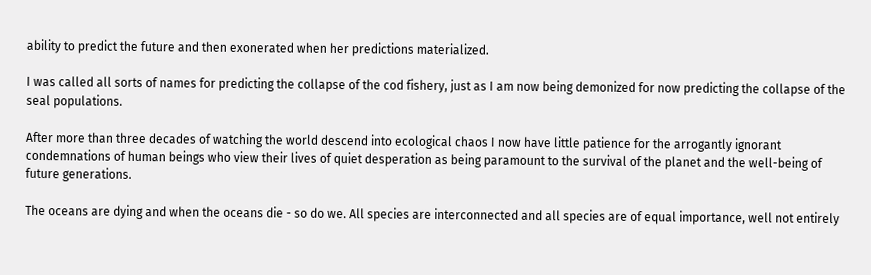ability to predict the future and then exonerated when her predictions materialized.

I was called all sorts of names for predicting the collapse of the cod fishery, just as I am now being demonized for now predicting the collapse of the seal populations.

After more than three decades of watching the world descend into ecological chaos I now have little patience for the arrogantly ignorant condemnations of human beings who view their lives of quiet desperation as being paramount to the survival of the planet and the well-being of future generations.

The oceans are dying and when the oceans die - so do we. All species are interconnected and all species are of equal importance, well not entirely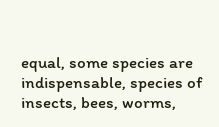equal, some species are indispensable, species of insects, bees, worms,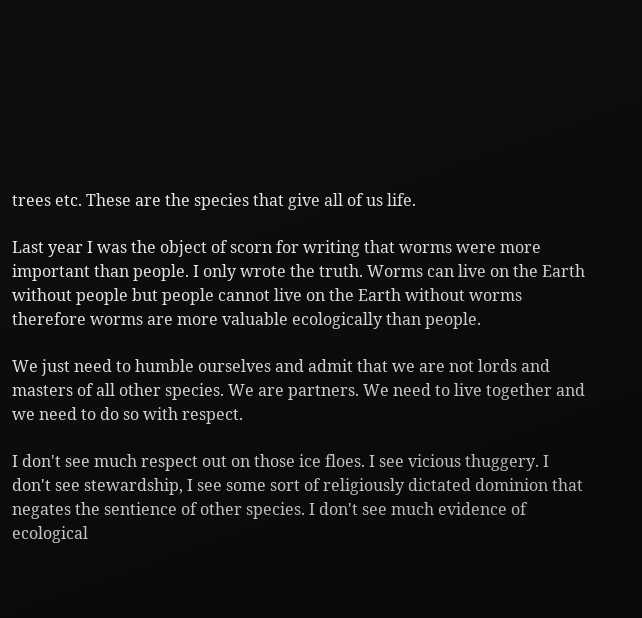trees etc. These are the species that give all of us life.

Last year I was the object of scorn for writing that worms were more important than people. I only wrote the truth. Worms can live on the Earth without people but people cannot live on the Earth without worms therefore worms are more valuable ecologically than people.

We just need to humble ourselves and admit that we are not lords and masters of all other species. We are partners. We need to live together and we need to do so with respect.

I don't see much respect out on those ice floes. I see vicious thuggery. I don't see stewardship, I see some sort of religiously dictated dominion that negates the sentience of other species. I don't see much evidence of ecological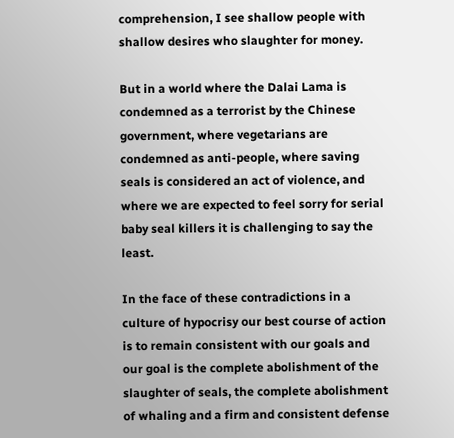comprehension, I see shallow people with shallow desires who slaughter for money.

But in a world where the Dalai Lama is condemned as a terrorist by the Chinese government, where vegetarians are condemned as anti-people, where saving seals is considered an act of violence, and where we are expected to feel sorry for serial baby seal killers it is challenging to say the least.

In the face of these contradictions in a culture of hypocrisy our best course of action is to remain consistent with our goals and our goal is the complete abolishment of the slaughter of seals, the complete abolishment of whaling and a firm and consistent defense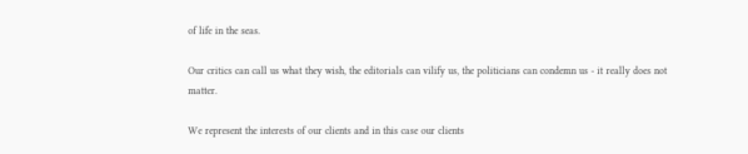of life in the seas.

Our critics can call us what they wish, the editorials can vilify us, the politicians can condemn us - it really does not matter.

We represent the interests of our clients and in this case our clients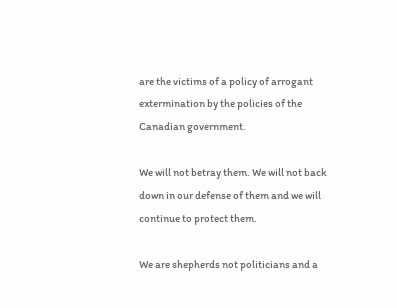are the victims of a policy of arrogant extermination by the policies of the Canadian government.

We will not betray them. We will not back down in our defense of them and we will continue to protect them.

We are shepherds not politicians and a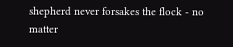shepherd never forsakes the flock - no matter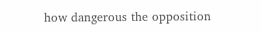how dangerous the opposition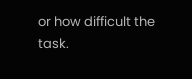or how difficult the task.